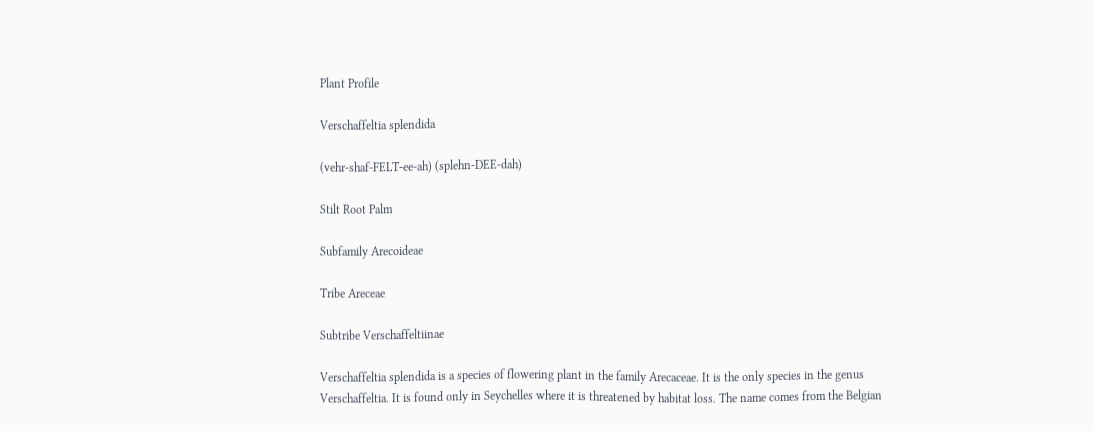Plant Profile

Verschaffeltia splendida

(vehr-shaf-FELT-ee-ah) (splehn-DEE-dah)

Stilt Root Palm

Subfamily Arecoideae

Tribe Areceae

Subtribe Verschaffeltiinae

Verschaffeltia splendida is a species of flowering plant in the family Arecaceae. It is the only species in the genus Verschaffeltia. It is found only in Seychelles where it is threatened by habitat loss. The name comes from the Belgian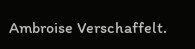Ambroise Verschaffelt.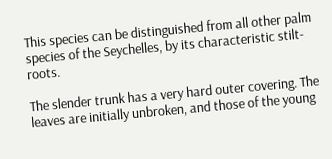This species can be distinguished from all other palm species of the Seychelles, by its characteristic stilt-roots.

The slender trunk has a very hard outer covering. The leaves are initially unbroken, and those of the young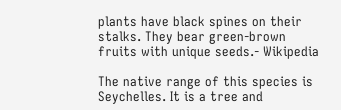plants have black spines on their stalks. They bear green-brown fruits with unique seeds.- Wikipedia

The native range of this species is Seychelles. It is a tree and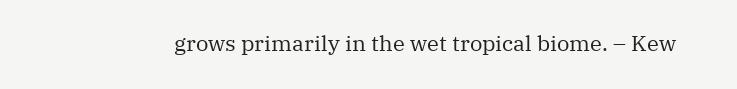grows primarily in the wet tropical biome. – Kew